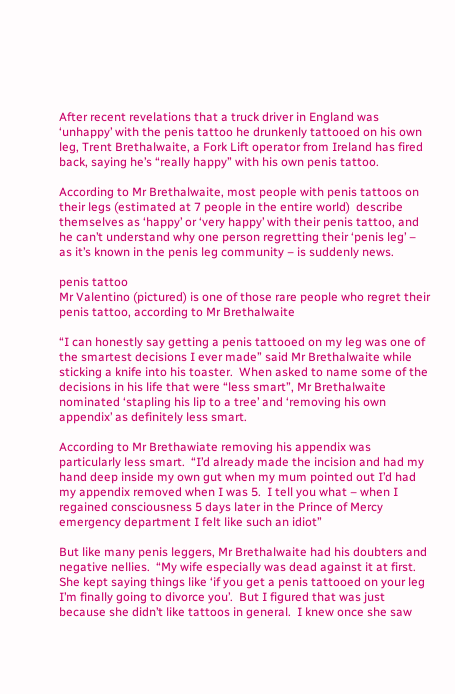After recent revelations that a truck driver in England was ‘unhappy’ with the penis tattoo he drunkenly tattooed on his own leg, Trent Brethalwaite, a Fork Lift operator from Ireland has fired back, saying he’s “really happy” with his own penis tattoo.

According to Mr Brethalwaite, most people with penis tattoos on their legs (estimated at 7 people in the entire world)  describe themselves as ‘happy’ or ‘very happy’ with their penis tattoo, and he can’t understand why one person regretting their ‘penis leg’ – as it’s known in the penis leg community – is suddenly news.

penis tattoo
Mr Valentino (pictured) is one of those rare people who regret their penis tattoo, according to Mr Brethalwaite

“I can honestly say getting a penis tattooed on my leg was one of the smartest decisions I ever made” said Mr Brethalwaite while sticking a knife into his toaster.  When asked to name some of the decisions in his life that were “less smart”, Mr Brethalwaite nominated ‘stapling his lip to a tree’ and ‘removing his own appendix’ as definitely less smart.

According to Mr Brethawiate removing his appendix was particularly less smart.  “I’d already made the incision and had my hand deep inside my own gut when my mum pointed out I’d had my appendix removed when I was 5.  I tell you what – when I regained consciousness 5 days later in the Prince of Mercy emergency department I felt like such an idiot”

But like many penis leggers, Mr Brethalwaite had his doubters and negative nellies.  “My wife especially was dead against it at first.  She kept saying things like ‘if you get a penis tattooed on your leg I’m finally going to divorce you’.  But I figured that was just because she didn’t like tattoos in general.  I knew once she saw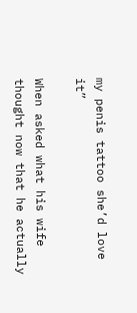my penis tattoo she’d love it”

When asked what his wife thought now that he actually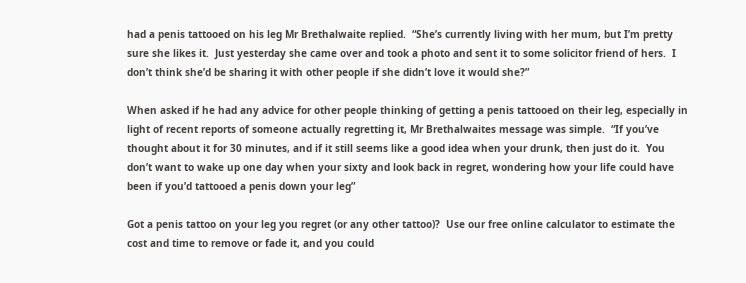had a penis tattooed on his leg Mr Brethalwaite replied.  “She’s currently living with her mum, but I’m pretty sure she likes it.  Just yesterday she came over and took a photo and sent it to some solicitor friend of hers.  I don’t think she’d be sharing it with other people if she didn’t love it would she?”

When asked if he had any advice for other people thinking of getting a penis tattooed on their leg, especially in light of recent reports of someone actually regretting it, Mr Brethalwaites message was simple.  “If you’ve thought about it for 30 minutes, and if it still seems like a good idea when your drunk, then just do it.  You don’t want to wake up one day when your sixty and look back in regret, wondering how your life could have been if you’d tattooed a penis down your leg”

Got a penis tattoo on your leg you regret (or any other tattoo)?  Use our free online calculator to estimate the cost and time to remove or fade it, and you could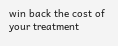win back the cost of your treatment